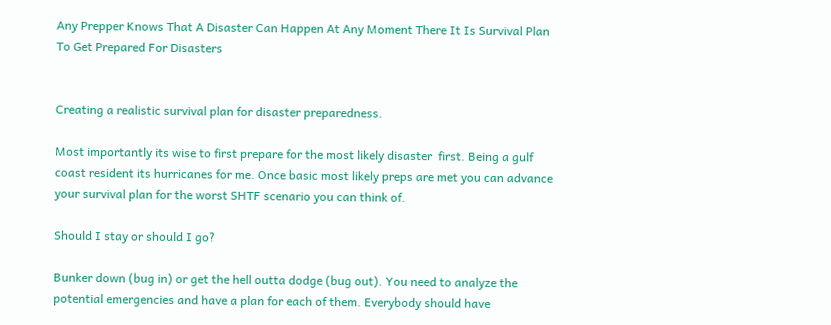Any Prepper Knows That A Disaster Can Happen At Any Moment There It Is Survival Plan To Get Prepared For Disasters


Creating a realistic survival plan for disaster preparedness.

Most importantly its wise to first prepare for the most likely disaster  first. Being a gulf coast resident its hurricanes for me. Once basic most likely preps are met you can advance your survival plan for the worst SHTF scenario you can think of.

Should I stay or should I go?

Bunker down (bug in) or get the hell outta dodge (bug out). You need to analyze the potential emergencies and have a plan for each of them. Everybody should have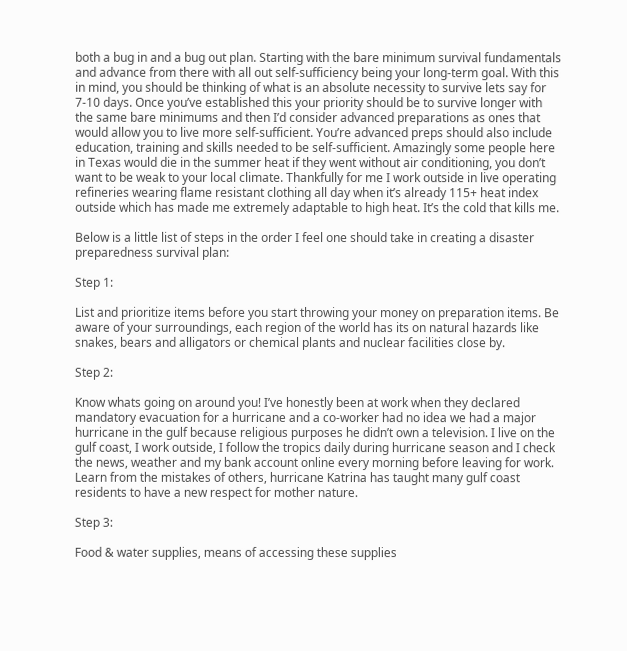both a bug in and a bug out plan. Starting with the bare minimum survival fundamentals and advance from there with all out self-sufficiency being your long-term goal. With this in mind, you should be thinking of what is an absolute necessity to survive lets say for 7-10 days. Once you’ve established this your priority should be to survive longer with the same bare minimums and then I’d consider advanced preparations as ones that would allow you to live more self-sufficient. You’re advanced preps should also include education, training and skills needed to be self-sufficient. Amazingly some people here in Texas would die in the summer heat if they went without air conditioning, you don’t want to be weak to your local climate. Thankfully for me I work outside in live operating refineries wearing flame resistant clothing all day when it’s already 115+ heat index outside which has made me extremely adaptable to high heat. It’s the cold that kills me.

Below is a little list of steps in the order I feel one should take in creating a disaster preparedness survival plan:

Step 1:

List and prioritize items before you start throwing your money on preparation items. Be aware of your surroundings, each region of the world has its on natural hazards like snakes, bears and alligators or chemical plants and nuclear facilities close by.

Step 2:

Know whats going on around you! I’ve honestly been at work when they declared mandatory evacuation for a hurricane and a co-worker had no idea we had a major hurricane in the gulf because religious purposes he didn’t own a television. I live on the gulf coast, I work outside, I follow the tropics daily during hurricane season and I check the news, weather and my bank account online every morning before leaving for work. Learn from the mistakes of others, hurricane Katrina has taught many gulf coast residents to have a new respect for mother nature.

Step 3:

Food & water supplies, means of accessing these supplies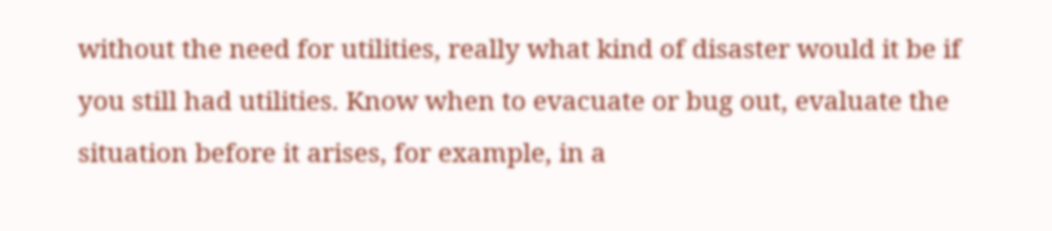without the need for utilities, really what kind of disaster would it be if you still had utilities. Know when to evacuate or bug out, evaluate the situation before it arises, for example, in a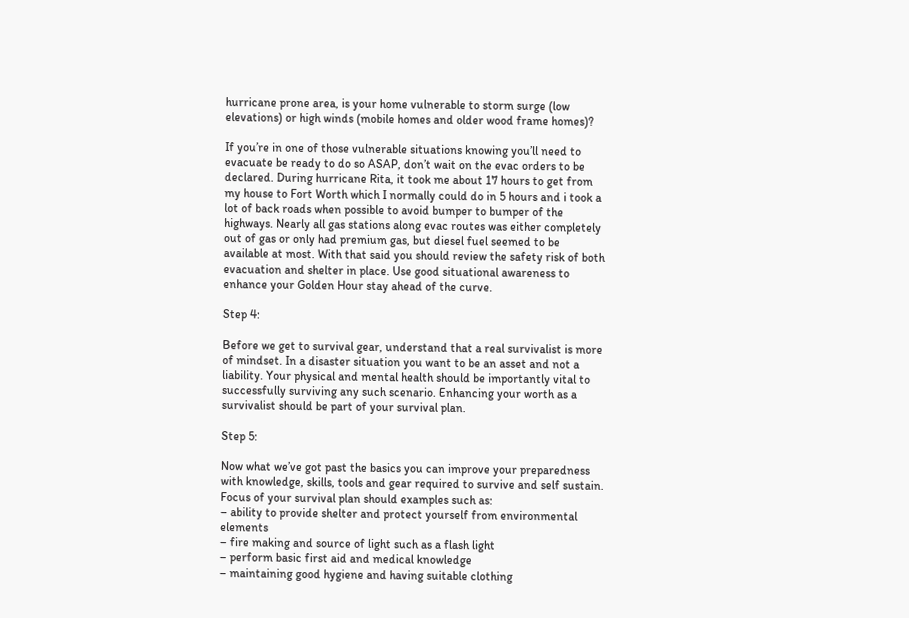hurricane prone area, is your home vulnerable to storm surge (low elevations) or high winds (mobile homes and older wood frame homes)?

If you’re in one of those vulnerable situations knowing you’ll need to evacuate be ready to do so ASAP, don’t wait on the evac orders to be declared. During hurricane Rita, it took me about 17 hours to get from my house to Fort Worth which I normally could do in 5 hours and i took a lot of back roads when possible to avoid bumper to bumper of the highways. Nearly all gas stations along evac routes was either completely out of gas or only had premium gas, but diesel fuel seemed to be available at most. With that said you should review the safety risk of both evacuation and shelter in place. Use good situational awareness to enhance your Golden Hour stay ahead of the curve.

Step 4:

Before we get to survival gear, understand that a real survivalist is more of mindset. In a disaster situation you want to be an asset and not a liability. Your physical and mental health should be importantly vital to successfully surviving any such scenario. Enhancing your worth as a survivalist should be part of your survival plan.

Step 5:

Now what we’ve got past the basics you can improve your preparedness with knowledge, skills, tools and gear required to survive and self sustain. Focus of your survival plan should examples such as:
– ability to provide shelter and protect yourself from environmental elements
– fire making and source of light such as a flash light
– perform basic first aid and medical knowledge
– maintaining good hygiene and having suitable clothing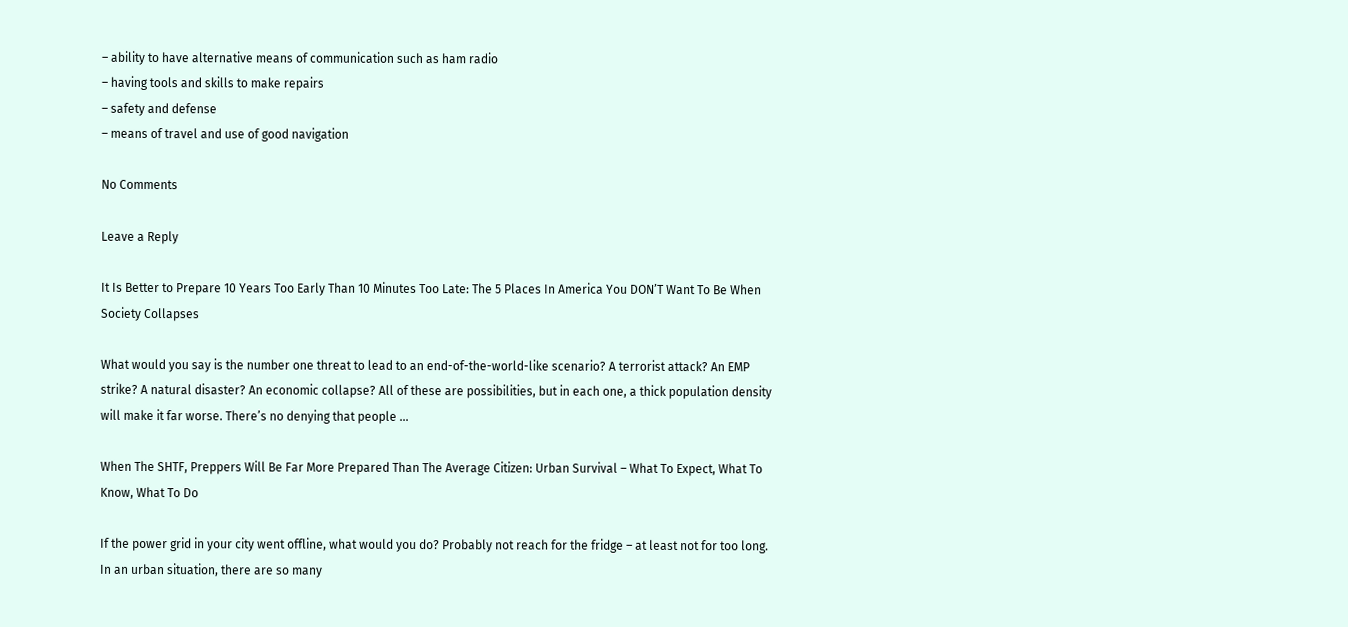– ability to have alternative means of communication such as ham radio
– having tools and skills to make repairs
– safety and defense
– means of travel and use of good navigation

No Comments

Leave a Reply

It Is Better to Prepare 10 Years Too Early Than 10 Minutes Too Late: The 5 Places In America You DON’T Want To Be When Society Collapses

What would you say is the number one threat to lead to an end-of-the-world-like scenario? A terrorist attack? An EMP strike? A natural disaster? An economic collapse? All of these are possibilities, but in each one, a thick population density will make it far worse. There’s no denying that people …

When The SHTF, Preppers Will Be Far More Prepared Than The Average Citizen: Urban Survival – What To Expect, What To Know, What To Do

If the power grid in your city went offline, what would you do? Probably not reach for the fridge – at least not for too long. In an urban situation, there are so many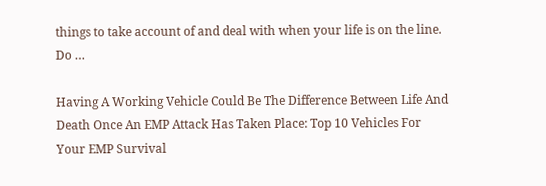things to take account of and deal with when your life is on the line. Do …

Having A Working Vehicle Could Be The Difference Between Life And Death Once An EMP Attack Has Taken Place: Top 10 Vehicles For Your EMP Survival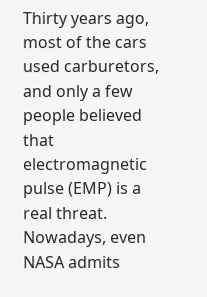Thirty years ago, most of the cars used carburetors, and only a few people believed that electromagnetic pulse (EMP) is a real threat. Nowadays, even NASA admits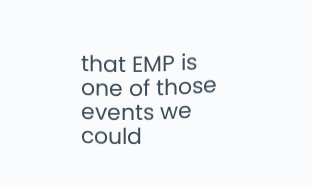that EMP is one of those events we could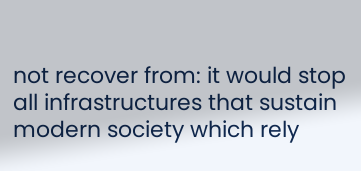not recover from: it would stop all infrastructures that sustain modern society which rely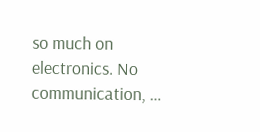so much on electronics. No communication, …